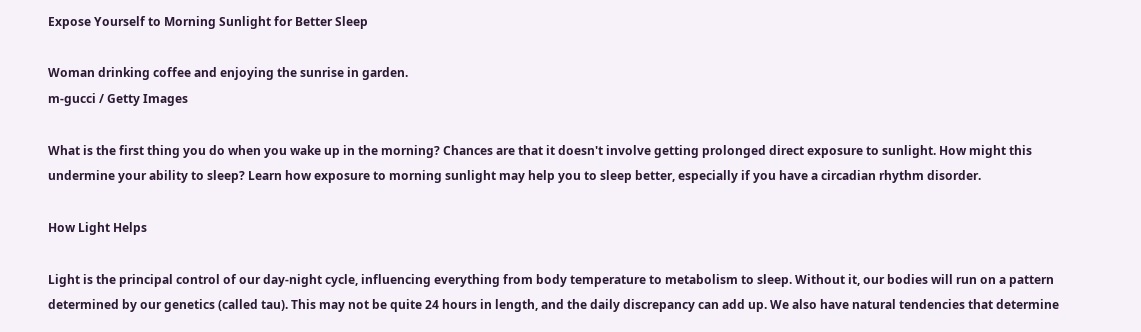Expose Yourself to Morning Sunlight for Better Sleep

Woman drinking coffee and enjoying the sunrise in garden.
m-gucci / Getty Images

What is the first thing you do when you wake up in the morning? Chances are that it doesn't involve getting prolonged direct exposure to sunlight. How might this undermine your ability to sleep? Learn how exposure to morning sunlight may help you to sleep better, especially if you have a circadian rhythm disorder.

How Light Helps

Light is the principal control of our day-night cycle, influencing everything from body temperature to metabolism to sleep. Without it, our bodies will run on a pattern determined by our genetics (called tau). This may not be quite 24 hours in length, and the daily discrepancy can add up. We also have natural tendencies that determine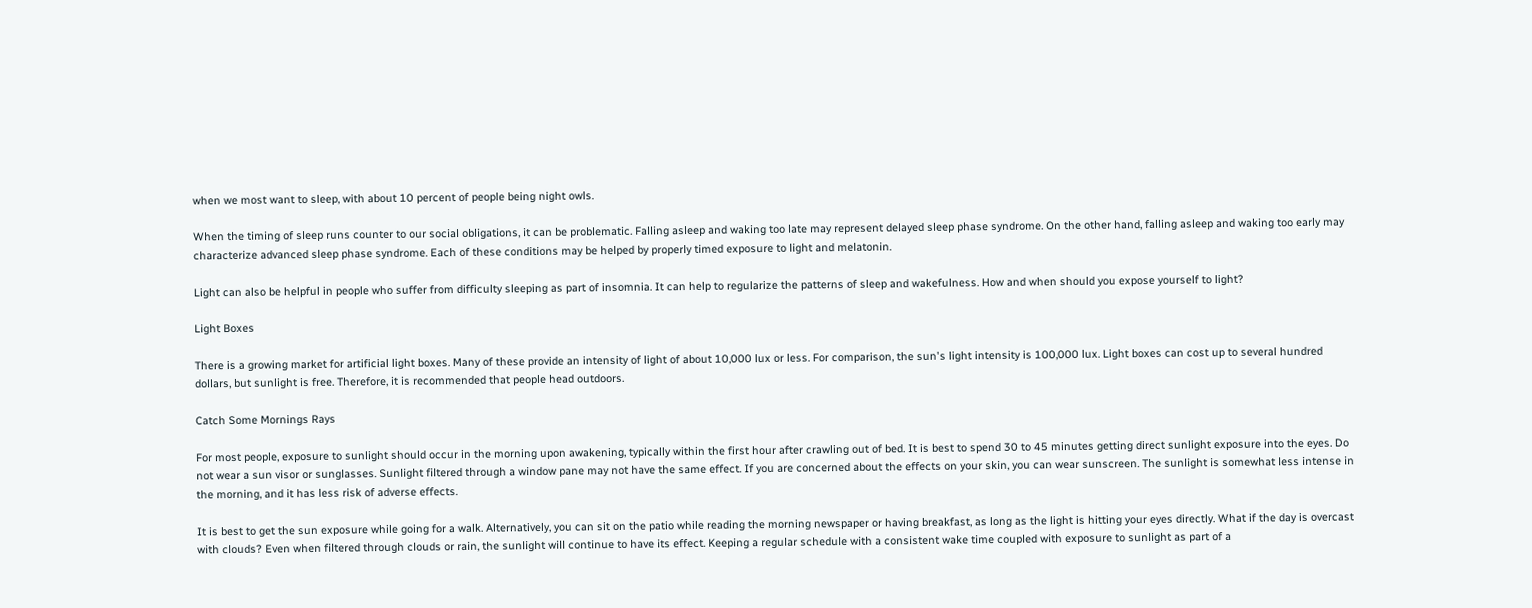when we most want to sleep, with about 10 percent of people being night owls.

When the timing of sleep runs counter to our social obligations, it can be problematic. Falling asleep and waking too late may represent delayed sleep phase syndrome. On the other hand, falling asleep and waking too early may characterize advanced sleep phase syndrome. Each of these conditions may be helped by properly timed exposure to light and melatonin.

Light can also be helpful in people who suffer from difficulty sleeping as part of insomnia. It can help to regularize the patterns of sleep and wakefulness. How and when should you expose yourself to light?

Light Boxes

There is a growing market for artificial light boxes. Many of these provide an intensity of light of about 10,000 lux or less. For comparison, the sun's light intensity is 100,000 lux. Light boxes can cost up to several hundred dollars, but sunlight is free. Therefore, it is recommended that people head outdoors.

Catch Some Mornings Rays

For most people, exposure to sunlight should occur in the morning upon awakening, typically within the first hour after crawling out of bed. It is best to spend 30 to 45 minutes getting direct sunlight exposure into the eyes. Do not wear a sun visor or sunglasses. Sunlight filtered through a window pane may not have the same effect. If you are concerned about the effects on your skin, you can wear sunscreen. The sunlight is somewhat less intense in the morning, and it has less risk of adverse effects.

It is best to get the sun exposure while going for a walk. Alternatively, you can sit on the patio while reading the morning newspaper or having breakfast, as long as the light is hitting your eyes directly. What if the day is overcast with clouds? Even when filtered through clouds or rain, the sunlight will continue to have its effect. Keeping a regular schedule with a consistent wake time coupled with exposure to sunlight as part of a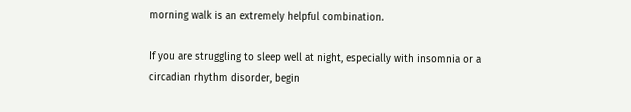morning walk is an extremely helpful combination.

If you are struggling to sleep well at night, especially with insomnia or a circadian rhythm disorder, begin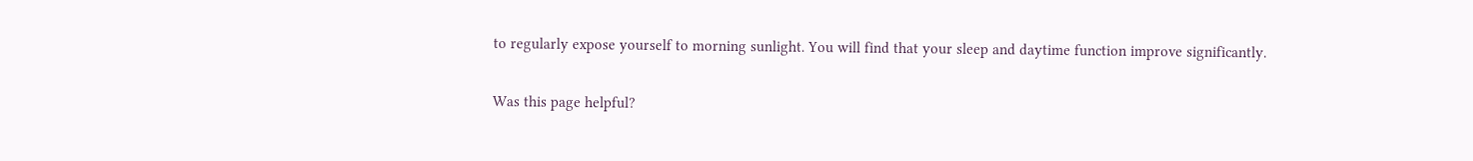to regularly expose yourself to morning sunlight. You will find that your sleep and daytime function improve significantly.

Was this page helpful?